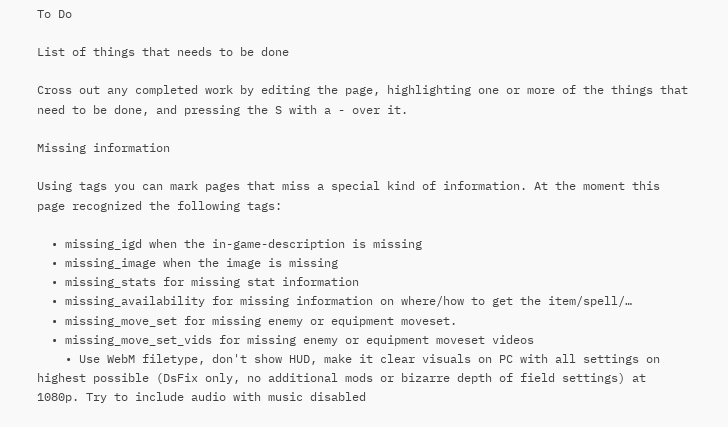To Do

List of things that needs to be done

Cross out any completed work by editing the page, highlighting one or more of the things that need to be done, and pressing the S with a - over it.

Missing information

Using tags you can mark pages that miss a special kind of information. At the moment this page recognized the following tags:

  • missing_igd when the in-game-description is missing
  • missing_image when the image is missing
  • missing_stats for missing stat information
  • missing_availability for missing information on where/how to get the item/spell/…
  • missing_move_set for missing enemy or equipment moveset.
  • missing_move_set_vids for missing enemy or equipment moveset videos
    • Use WebM filetype, don't show HUD, make it clear visuals on PC with all settings on highest possible (DsFix only, no additional mods or bizarre depth of field settings) at 1080p. Try to include audio with music disabled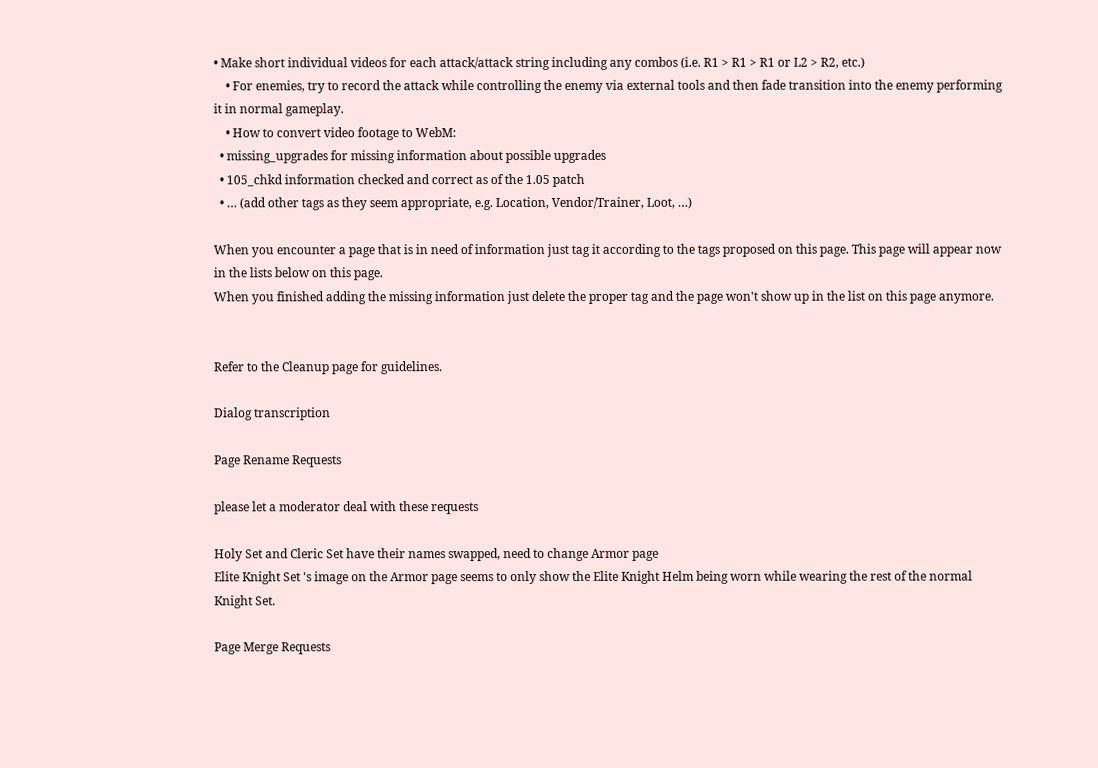• Make short individual videos for each attack/attack string including any combos (i.e. R1 > R1 > R1 or L2 > R2, etc.)
    • For enemies, try to record the attack while controlling the enemy via external tools and then fade transition into the enemy performing it in normal gameplay.
    • How to convert video footage to WebM:
  • missing_upgrades for missing information about possible upgrades
  • 105_chkd information checked and correct as of the 1.05 patch
  • … (add other tags as they seem appropriate, e.g. Location, Vendor/Trainer, Loot, …)

When you encounter a page that is in need of information just tag it according to the tags proposed on this page. This page will appear now in the lists below on this page.
When you finished adding the missing information just delete the proper tag and the page won't show up in the list on this page anymore.


Refer to the Cleanup page for guidelines.

Dialog transcription

Page Rename Requests

please let a moderator deal with these requests

Holy Set and Cleric Set have their names swapped, need to change Armor page
Elite Knight Set 's image on the Armor page seems to only show the Elite Knight Helm being worn while wearing the rest of the normal Knight Set.

Page Merge Requests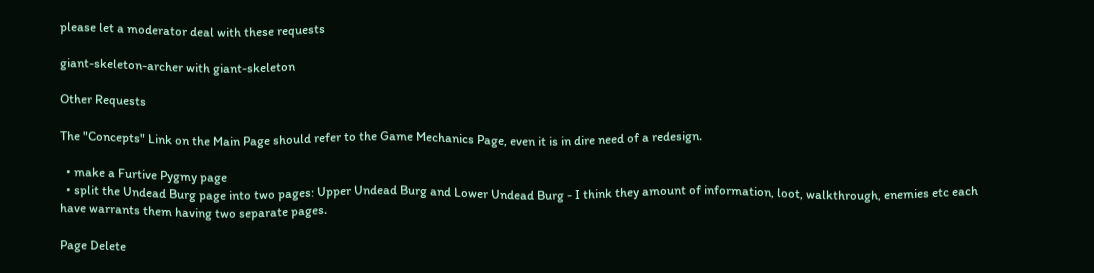please let a moderator deal with these requests

giant-skeleton-archer with giant-skeleton

Other Requests

The "Concepts" Link on the Main Page should refer to the Game Mechanics Page, even it is in dire need of a redesign.

  • make a Furtive Pygmy page
  • split the Undead Burg page into two pages: Upper Undead Burg and Lower Undead Burg - I think they amount of information, loot, walkthrough, enemies etc each have warrants them having two separate pages.

Page Delete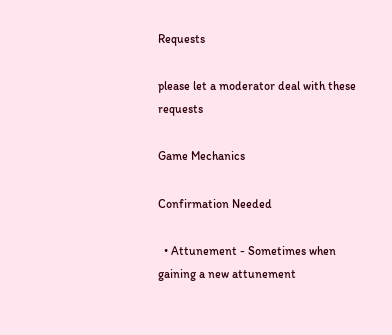Requests

please let a moderator deal with these requests

Game Mechanics

Confirmation Needed

  • Attunement - Sometimes when gaining a new attunement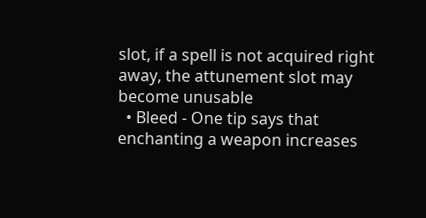slot, if a spell is not acquired right away, the attunement slot may become unusable
  • Bleed - One tip says that enchanting a weapon increases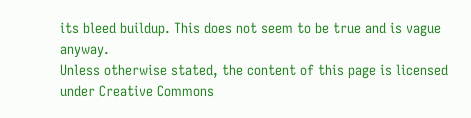its bleed buildup. This does not seem to be true and is vague anyway.
Unless otherwise stated, the content of this page is licensed under Creative Commons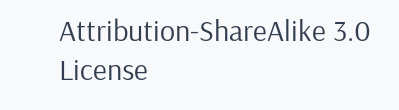Attribution-ShareAlike 3.0 License